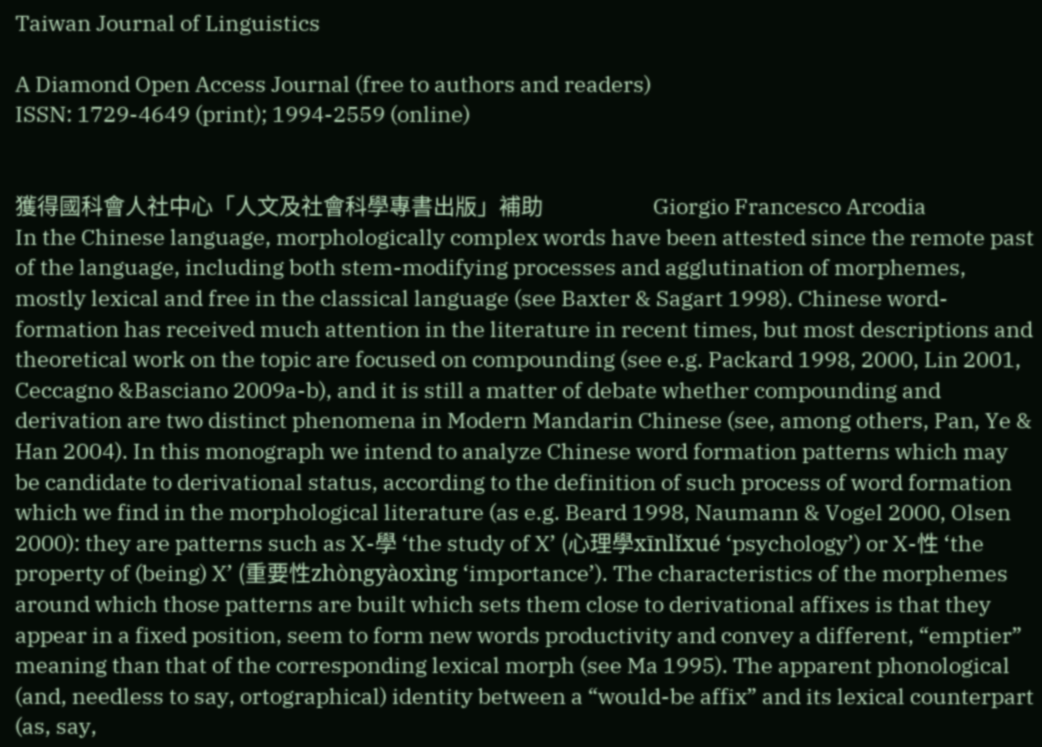Taiwan Journal of Linguistics

A Diamond Open Access Journal (free to authors and readers)
ISSN: 1729-4649 (print); 1994-2559 (online)


獲得國科會人社中心「人文及社會科學專書出版」補助                      Giorgio Francesco Arcodia
In the Chinese language, morphologically complex words have been attested since the remote past of the language, including both stem-modifying processes and agglutination of morphemes, mostly lexical and free in the classical language (see Baxter & Sagart 1998). Chinese word-formation has received much attention in the literature in recent times, but most descriptions and theoretical work on the topic are focused on compounding (see e.g. Packard 1998, 2000, Lin 2001, Ceccagno &Basciano 2009a-b), and it is still a matter of debate whether compounding and derivation are two distinct phenomena in Modern Mandarin Chinese (see, among others, Pan, Ye & Han 2004). In this monograph we intend to analyze Chinese word formation patterns which may be candidate to derivational status, according to the definition of such process of word formation which we find in the morphological literature (as e.g. Beard 1998, Naumann & Vogel 2000, Olsen 2000): they are patterns such as X-學 ‘the study of X’ (心理學xīnlǐxué ‘psychology’) or X-性 ‘the property of (being) X’ (重要性zhòngyàoxìng ‘importance’). The characteristics of the morphemes around which those patterns are built which sets them close to derivational affixes is that they appear in a fixed position, seem to form new words productivity and convey a different, “emptier” meaning than that of the corresponding lexical morph (see Ma 1995). The apparent phonological (and, needless to say, ortographical) identity between a “would-be affix” and its lexical counterpart (as, say,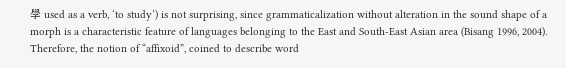學 used as a verb, ‘to study’) is not surprising, since grammaticalization without alteration in the sound shape of a morph is a characteristic feature of languages belonging to the East and South-East Asian area (Bisang 1996, 2004). Therefore, the notion of “affixoid”, coined to describe word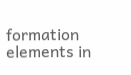formation elements in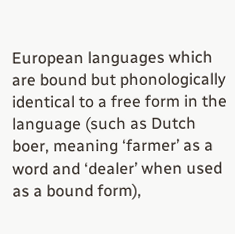European languages which are bound but phonologically identical to a free form in the language (such as Dutch boer, meaning ‘farmer’ as a word and ‘dealer’ when used as a bound form),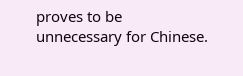proves to be unnecessary for Chinese.